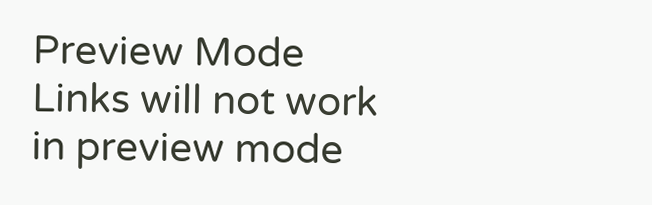Preview Mode Links will not work in preview mode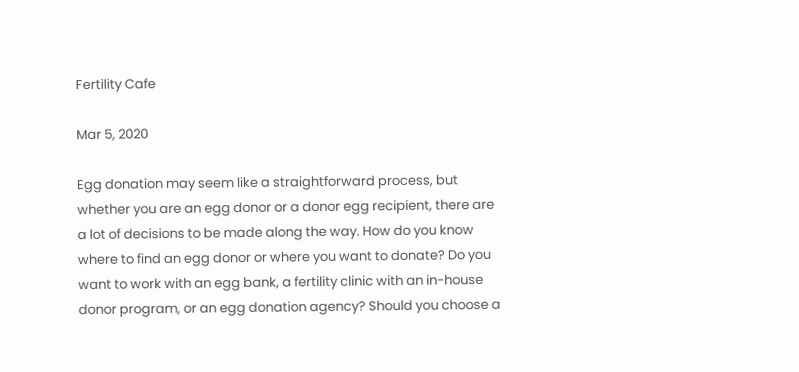Fertility Cafe

Mar 5, 2020

Egg donation may seem like a straightforward process, but whether you are an egg donor or a donor egg recipient, there are a lot of decisions to be made along the way. How do you know where to find an egg donor or where you want to donate? Do you want to work with an egg bank, a fertility clinic with an in-house donor program, or an egg donation agency? Should you choose a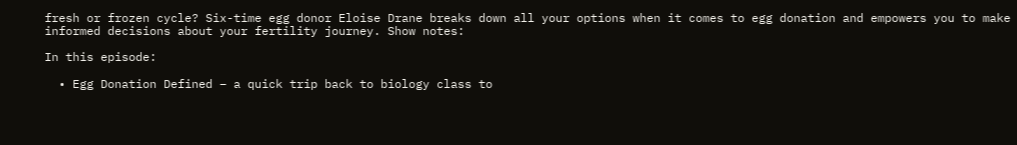fresh or frozen cycle? Six-time egg donor Eloise Drane breaks down all your options when it comes to egg donation and empowers you to make informed decisions about your fertility journey. Show notes:

In this episode:

  • Egg Donation Defined – a quick trip back to biology class to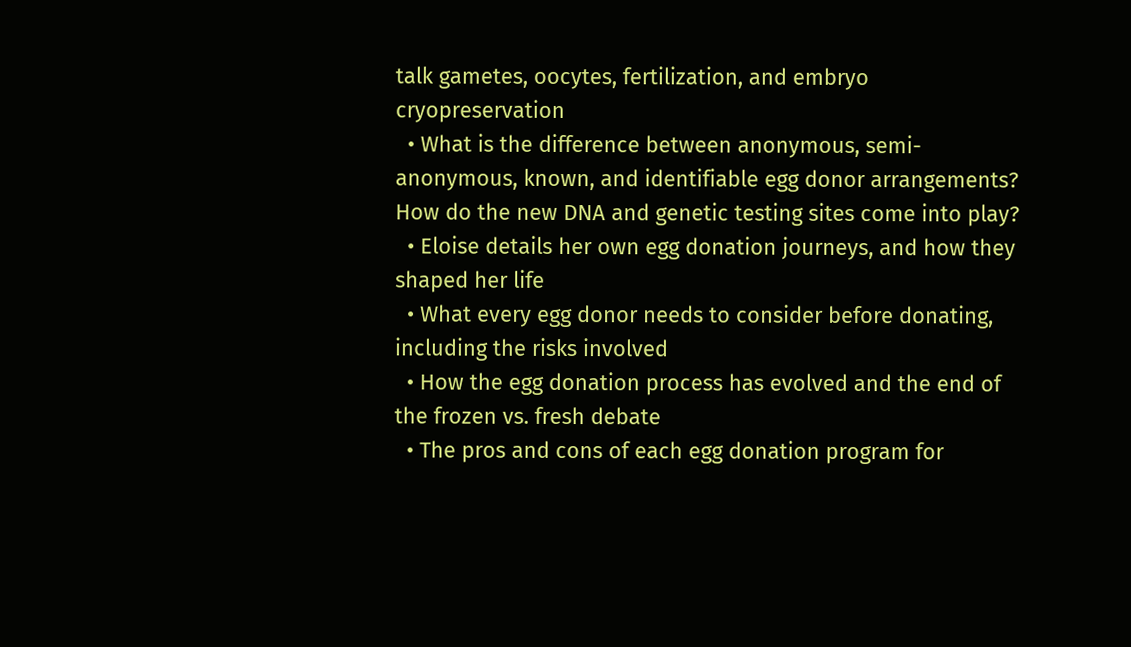talk gametes, oocytes, fertilization, and embryo cryopreservation
  • What is the difference between anonymous, semi-anonymous, known, and identifiable egg donor arrangements? How do the new DNA and genetic testing sites come into play?
  • Eloise details her own egg donation journeys, and how they shaped her life
  • What every egg donor needs to consider before donating, including the risks involved
  • How the egg donation process has evolved and the end of the frozen vs. fresh debate
  • The pros and cons of each egg donation program for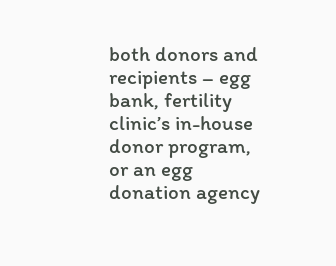both donors and recipients – egg bank, fertility clinic’s in-house donor program, or an egg donation agency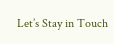Let’s Stay in Touch